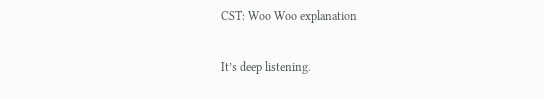CST: Woo Woo explanation

It’s deep listening.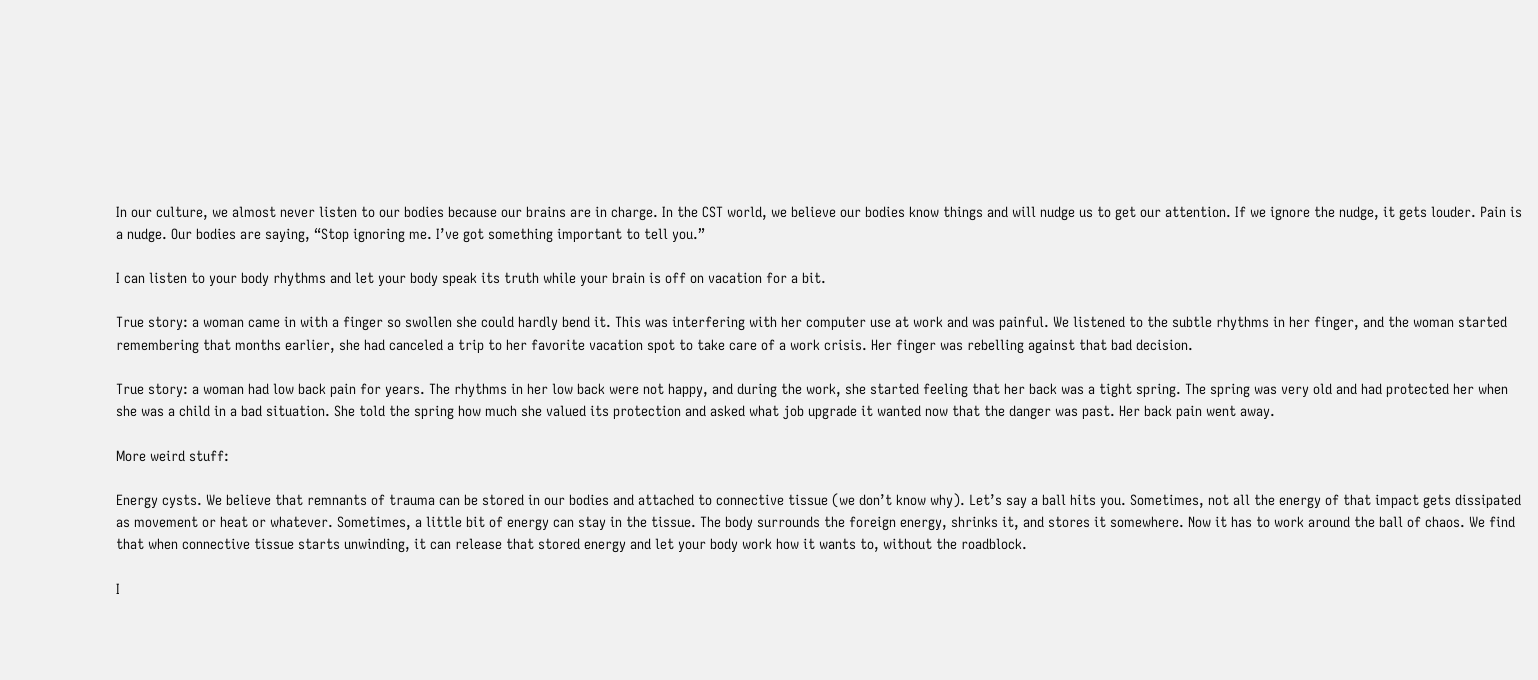In our culture, we almost never listen to our bodies because our brains are in charge. In the CST world, we believe our bodies know things and will nudge us to get our attention. If we ignore the nudge, it gets louder. Pain is a nudge. Our bodies are saying, “Stop ignoring me. I’ve got something important to tell you.”

I can listen to your body rhythms and let your body speak its truth while your brain is off on vacation for a bit.

True story: a woman came in with a finger so swollen she could hardly bend it. This was interfering with her computer use at work and was painful. We listened to the subtle rhythms in her finger, and the woman started remembering that months earlier, she had canceled a trip to her favorite vacation spot to take care of a work crisis. Her finger was rebelling against that bad decision.

True story: a woman had low back pain for years. The rhythms in her low back were not happy, and during the work, she started feeling that her back was a tight spring. The spring was very old and had protected her when she was a child in a bad situation. She told the spring how much she valued its protection and asked what job upgrade it wanted now that the danger was past. Her back pain went away.

More weird stuff:

Energy cysts. We believe that remnants of trauma can be stored in our bodies and attached to connective tissue (we don’t know why). Let’s say a ball hits you. Sometimes, not all the energy of that impact gets dissipated as movement or heat or whatever. Sometimes, a little bit of energy can stay in the tissue. The body surrounds the foreign energy, shrinks it, and stores it somewhere. Now it has to work around the ball of chaos. We find that when connective tissue starts unwinding, it can release that stored energy and let your body work how it wants to, without the roadblock.

I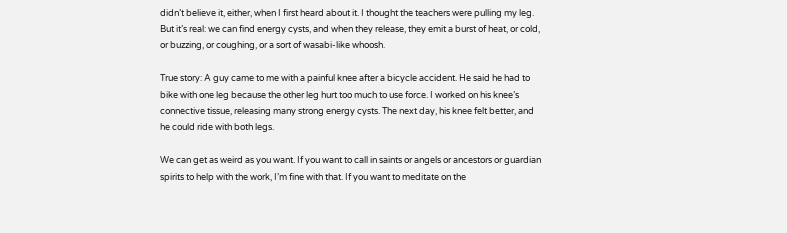didn’t believe it, either, when I first heard about it. I thought the teachers were pulling my leg. But it’s real: we can find energy cysts, and when they release, they emit a burst of heat, or cold, or buzzing, or coughing, or a sort of wasabi-like whoosh.

True story: A guy came to me with a painful knee after a bicycle accident. He said he had to bike with one leg because the other leg hurt too much to use force. I worked on his knee’s connective tissue, releasing many strong energy cysts. The next day, his knee felt better, and he could ride with both legs.

We can get as weird as you want. If you want to call in saints or angels or ancestors or guardian spirits to help with the work, I’m fine with that. If you want to meditate on the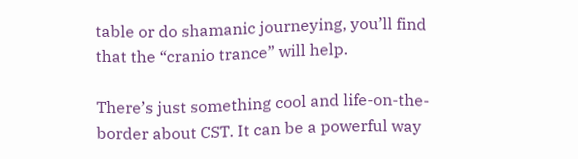table or do shamanic journeying, you’ll find that the “cranio trance” will help.

There’s just something cool and life-on-the-border about CST. It can be a powerful way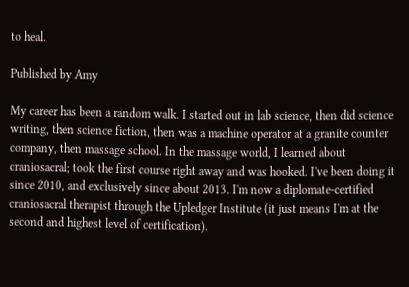to heal.

Published by Amy

My career has been a random walk. I started out in lab science, then did science writing, then science fiction, then was a machine operator at a granite counter company, then massage school. In the massage world, I learned about craniosacral; took the first course right away and was hooked. I've been doing it since 2010, and exclusively since about 2013. I'm now a diplomate-certified craniosacral therapist through the Upledger Institute (it just means I'm at the second and highest level of certification).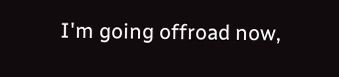I'm going offroad now,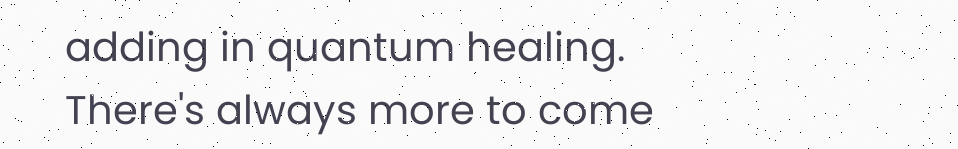adding in quantum healing. There's always more to come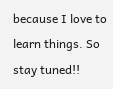because I love to learn things. So stay tuned!!